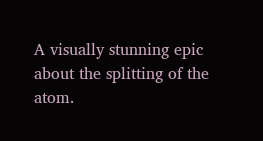A visually stunning epic about the splitting of the atom.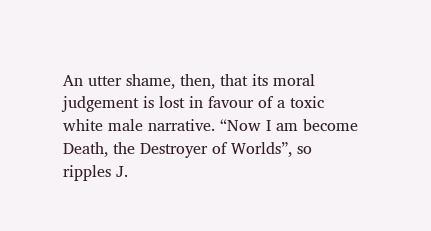An utter shame, then, that its moral judgement is lost in favour of a toxic white male narrative. “Now I am become Death, the Destroyer of Worlds”, so ripples J.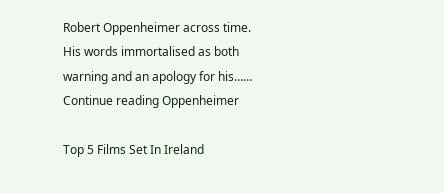Robert Oppenheimer across time. His words immortalised as both warning and an apology for his…… Continue reading Oppenheimer

Top 5 Films Set In Ireland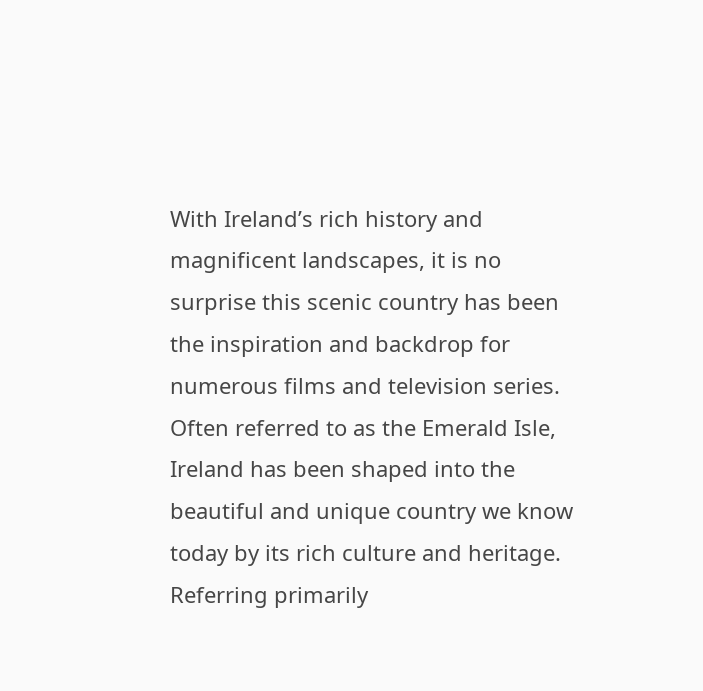With Ireland’s rich history and magnificent landscapes, it is no surprise this scenic country has been the inspiration and backdrop for numerous films and television series. Often referred to as the Emerald Isle, Ireland has been shaped into the beautiful and unique country we know today by its rich culture and heritage. Referring primarily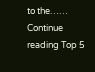to the…… Continue reading Top 5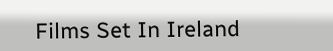Films Set In Ireland